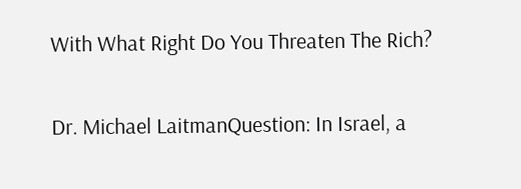With What Right Do You Threaten The Rich?

Dr. Michael LaitmanQuestion: In Israel, a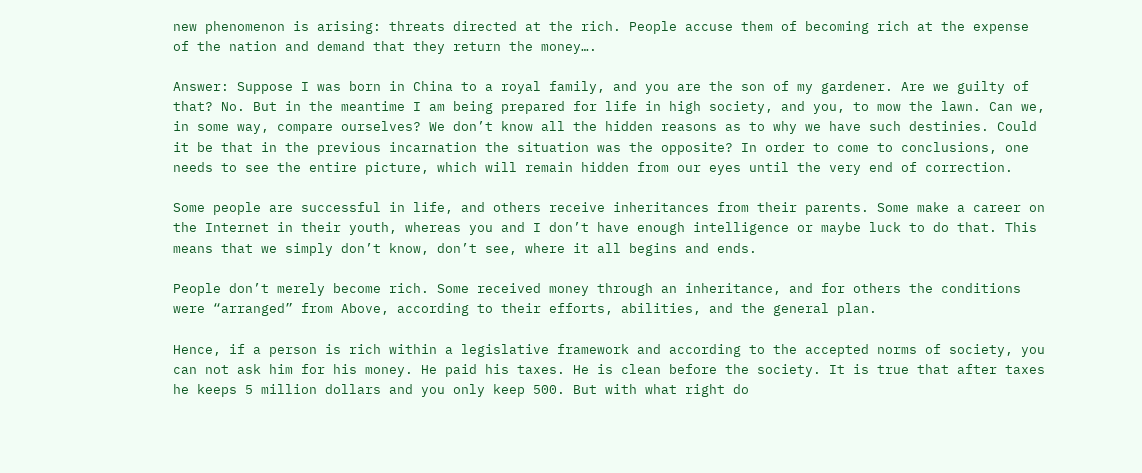new phenomenon is arising: threats directed at the rich. People accuse them of becoming rich at the expense of the nation and demand that they return the money….

Answer: Suppose I was born in China to a royal family, and you are the son of my gardener. Are we guilty of that? No. But in the meantime I am being prepared for life in high society, and you, to mow the lawn. Can we, in some way, compare ourselves? We don’t know all the hidden reasons as to why we have such destinies. Could it be that in the previous incarnation the situation was the opposite? In order to come to conclusions, one needs to see the entire picture, which will remain hidden from our eyes until the very end of correction.

Some people are successful in life, and others receive inheritances from their parents. Some make a career on the Internet in their youth, whereas you and I don’t have enough intelligence or maybe luck to do that. This means that we simply don’t know, don’t see, where it all begins and ends.

People don’t merely become rich. Some received money through an inheritance, and for others the conditions were “arranged” from Above, according to their efforts, abilities, and the general plan.

Hence, if a person is rich within a legislative framework and according to the accepted norms of society, you can not ask him for his money. He paid his taxes. He is clean before the society. It is true that after taxes he keeps 5 million dollars and you only keep 500. But with what right do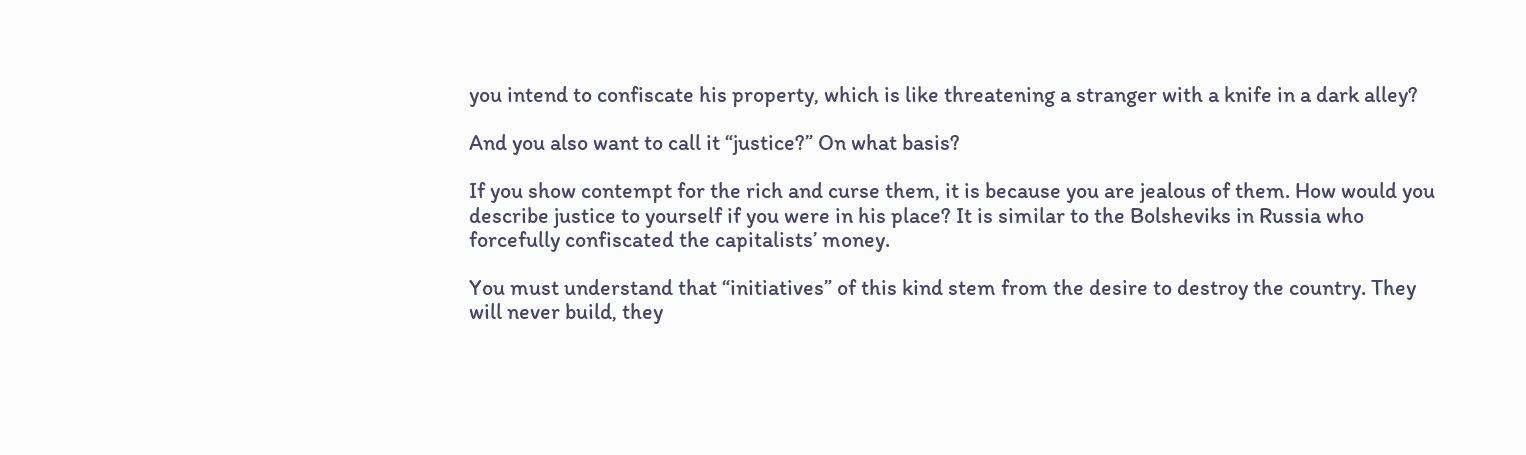you intend to confiscate his property, which is like threatening a stranger with a knife in a dark alley?

And you also want to call it “justice?” On what basis?

If you show contempt for the rich and curse them, it is because you are jealous of them. How would you describe justice to yourself if you were in his place? It is similar to the Bolsheviks in Russia who forcefully confiscated the capitalists’ money.

You must understand that “initiatives” of this kind stem from the desire to destroy the country. They will never build, they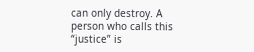can only destroy. A person who calls this “justice” is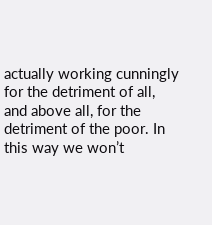actually working cunningly for the detriment of all, and above all, for the detriment of the poor. In this way we won’t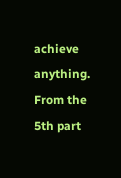achieve anything.
From the 5th part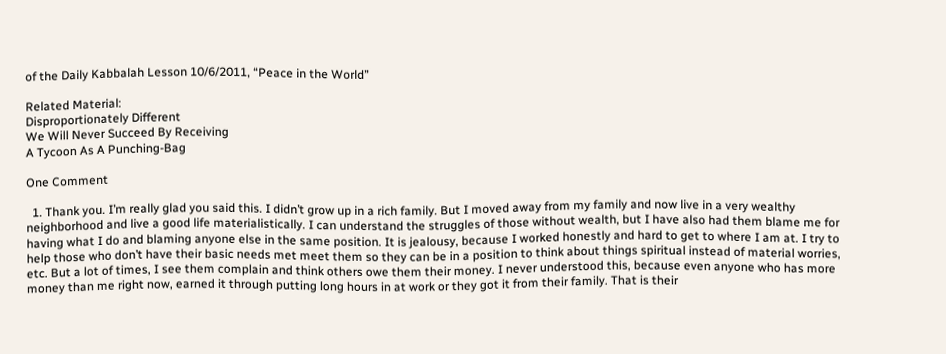of the Daily Kabbalah Lesson 10/6/2011, “Peace in the World”

Related Material:
Disproportionately Different
We Will Never Succeed By Receiving
A Tycoon As A Punching-Bag

One Comment

  1. Thank you. I’m really glad you said this. I didn’t grow up in a rich family. But I moved away from my family and now live in a very wealthy neighborhood and live a good life materialistically. I can understand the struggles of those without wealth, but I have also had them blame me for having what I do and blaming anyone else in the same position. It is jealousy, because I worked honestly and hard to get to where I am at. I try to help those who don’t have their basic needs met meet them so they can be in a position to think about things spiritual instead of material worries, etc. But a lot of times, I see them complain and think others owe them their money. I never understood this, because even anyone who has more money than me right now, earned it through putting long hours in at work or they got it from their family. That is their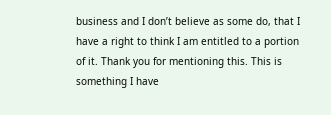business and I don’t believe as some do, that I have a right to think I am entitled to a portion of it. Thank you for mentioning this. This is something I have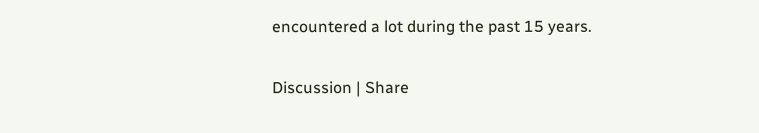encountered a lot during the past 15 years.

Discussion | Share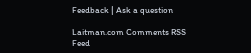Feedback | Ask a question

Laitman.com Comments RSS Feed